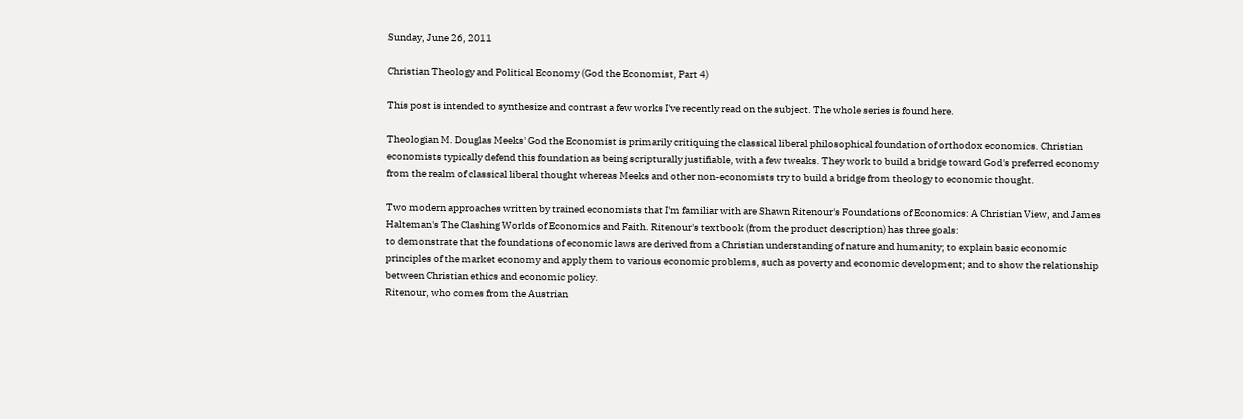Sunday, June 26, 2011

Christian Theology and Political Economy (God the Economist, Part 4)

This post is intended to synthesize and contrast a few works I've recently read on the subject. The whole series is found here.

Theologian M. Douglas Meeks' God the Economist is primarily critiquing the classical liberal philosophical foundation of orthodox economics. Christian economists typically defend this foundation as being scripturally justifiable, with a few tweaks. They work to build a bridge toward God's preferred economy from the realm of classical liberal thought whereas Meeks and other non-economists try to build a bridge from theology to economic thought.

Two modern approaches written by trained economists that I'm familiar with are Shawn Ritenour's Foundations of Economics: A Christian View, and James Halteman's The Clashing Worlds of Economics and Faith. Ritenour's textbook (from the product description) has three goals:
to demonstrate that the foundations of economic laws are derived from a Christian understanding of nature and humanity; to explain basic economic principles of the market economy and apply them to various economic problems, such as poverty and economic development; and to show the relationship between Christian ethics and economic policy.
Ritenour, who comes from the Austrian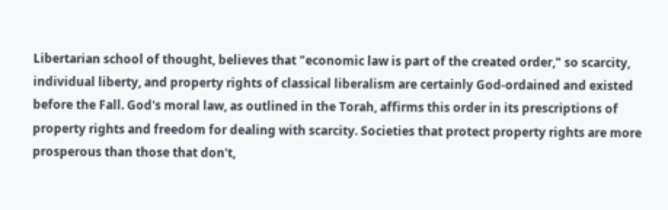Libertarian school of thought, believes that "economic law is part of the created order," so scarcity, individual liberty, and property rights of classical liberalism are certainly God-ordained and existed before the Fall. God's moral law, as outlined in the Torah, affirms this order in its prescriptions of property rights and freedom for dealing with scarcity. Societies that protect property rights are more prosperous than those that don't,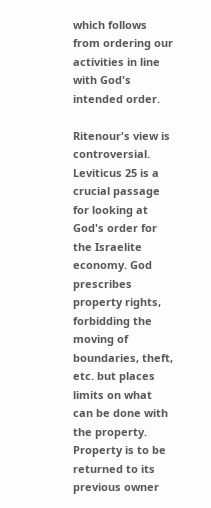which follows from ordering our activities in line with God's intended order.

Ritenour's view is controversial. Leviticus 25 is a crucial passage for looking at God's order for the Israelite economy. God prescribes property rights, forbidding the moving of boundaries, theft, etc. but places limits on what can be done with the property. Property is to be returned to its previous owner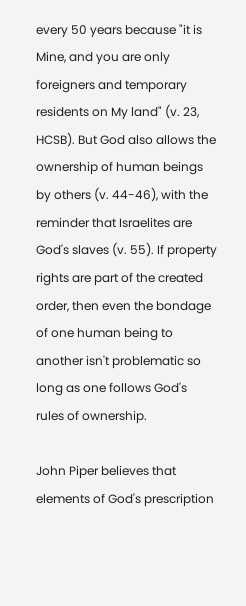every 50 years because "it is Mine, and you are only foreigners and temporary residents on My land" (v. 23, HCSB). But God also allows the ownership of human beings by others (v. 44-46), with the reminder that Israelites are God's slaves (v. 55). If property rights are part of the created order, then even the bondage of one human being to another isn't problematic so long as one follows God's rules of ownership.

John Piper believes that elements of God's prescription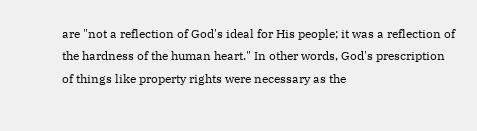are "not a reflection of God's ideal for His people; it was a reflection of the hardness of the human heart." In other words, God's prescription of things like property rights were necessary as the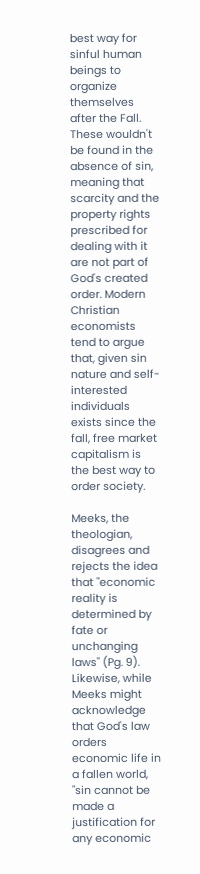best way for sinful human beings to organize themselves after the Fall. These wouldn't be found in the absence of sin, meaning that scarcity and the property rights prescribed for dealing with it are not part of God's created order. Modern Christian economists tend to argue that, given sin nature and self-interested individuals exists since the fall, free market capitalism is the best way to order society.

Meeks, the theologian, disagrees and rejects the idea that "economic reality is determined by fate or unchanging laws" (Pg. 9). Likewise, while Meeks might acknowledge that God's law orders economic life in a fallen world, "sin cannot be made a justification for any economic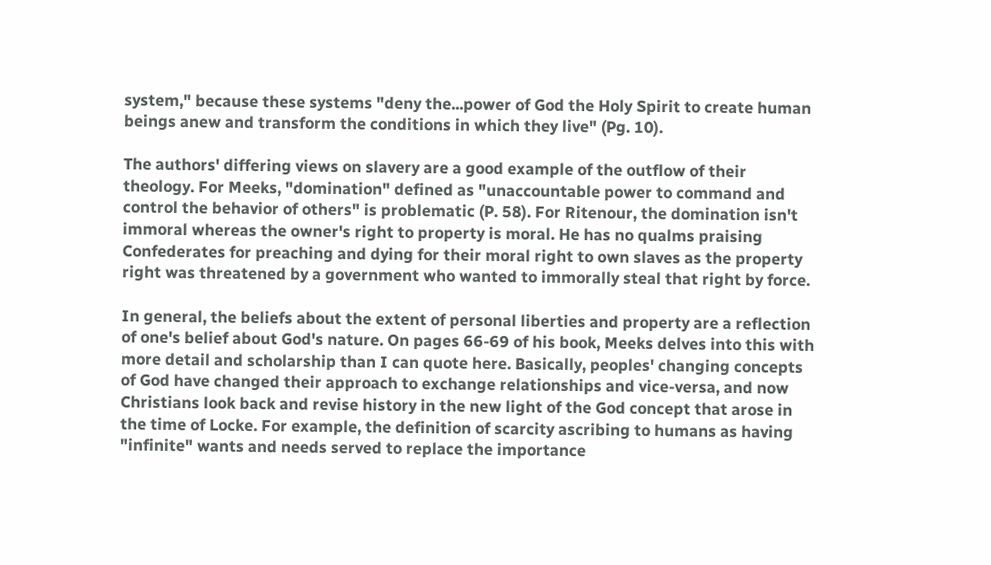system," because these systems "deny the...power of God the Holy Spirit to create human beings anew and transform the conditions in which they live" (Pg. 10).

The authors' differing views on slavery are a good example of the outflow of their theology. For Meeks, "domination" defined as "unaccountable power to command and control the behavior of others" is problematic (P. 58). For Ritenour, the domination isn't immoral whereas the owner's right to property is moral. He has no qualms praising Confederates for preaching and dying for their moral right to own slaves as the property right was threatened by a government who wanted to immorally steal that right by force.

In general, the beliefs about the extent of personal liberties and property are a reflection of one's belief about God's nature. On pages 66-69 of his book, Meeks delves into this with more detail and scholarship than I can quote here. Basically, peoples' changing concepts of God have changed their approach to exchange relationships and vice-versa, and now Christians look back and revise history in the new light of the God concept that arose in the time of Locke. For example, the definition of scarcity ascribing to humans as having "infinite" wants and needs served to replace the importance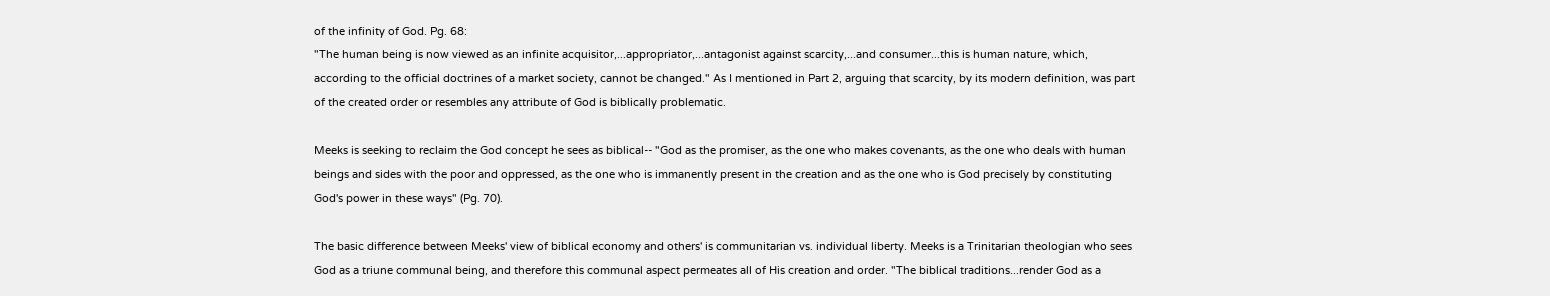of the infinity of God. Pg. 68:
"The human being is now viewed as an infinite acquisitor,...appropriator,...antagonist against scarcity,...and consumer...this is human nature, which, according to the official doctrines of a market society, cannot be changed." As I mentioned in Part 2, arguing that scarcity, by its modern definition, was part of the created order or resembles any attribute of God is biblically problematic.

Meeks is seeking to reclaim the God concept he sees as biblical-- "God as the promiser, as the one who makes covenants, as the one who deals with human beings and sides with the poor and oppressed, as the one who is immanently present in the creation and as the one who is God precisely by constituting God's power in these ways" (Pg. 70).

The basic difference between Meeks' view of biblical economy and others' is communitarian vs. individual liberty. Meeks is a Trinitarian theologian who sees God as a triune communal being, and therefore this communal aspect permeates all of His creation and order. "The biblical traditions...render God as a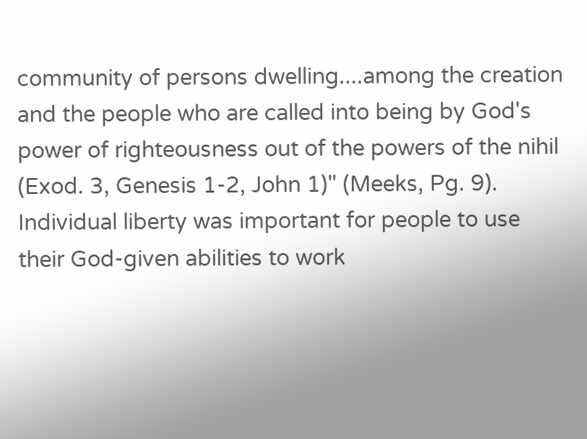community of persons dwelling....among the creation and the people who are called into being by God's power of righteousness out of the powers of the nihil (Exod. 3, Genesis 1-2, John 1)" (Meeks, Pg. 9). Individual liberty was important for people to use their God-given abilities to work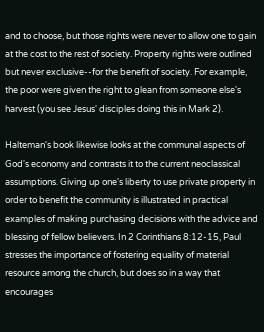and to choose, but those rights were never to allow one to gain at the cost to the rest of society. Property rights were outlined but never exclusive--for the benefit of society. For example, the poor were given the right to glean from someone else's harvest (you see Jesus' disciples doing this in Mark 2).

Halteman's book likewise looks at the communal aspects of God's economy and contrasts it to the current neoclassical assumptions. Giving up one's liberty to use private property in order to benefit the community is illustrated in practical examples of making purchasing decisions with the advice and blessing of fellow believers. In 2 Corinthians 8:12-15, Paul stresses the importance of fostering equality of material resource among the church, but does so in a way that encourages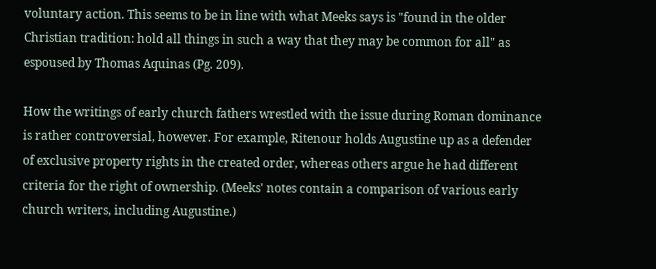voluntary action. This seems to be in line with what Meeks says is "found in the older Christian tradition: hold all things in such a way that they may be common for all" as espoused by Thomas Aquinas (Pg. 209).

How the writings of early church fathers wrestled with the issue during Roman dominance is rather controversial, however. For example, Ritenour holds Augustine up as a defender of exclusive property rights in the created order, whereas others argue he had different criteria for the right of ownership. (Meeks' notes contain a comparison of various early church writers, including Augustine.)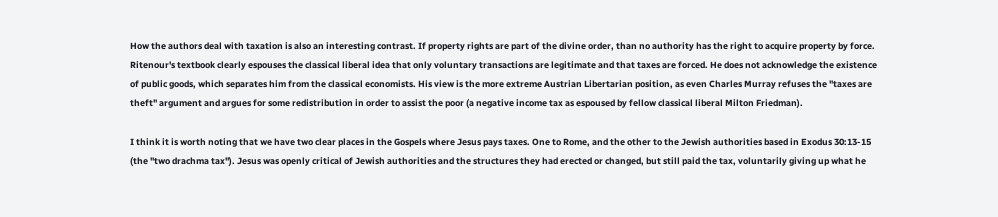How the authors deal with taxation is also an interesting contrast. If property rights are part of the divine order, than no authority has the right to acquire property by force. Ritenour's textbook clearly espouses the classical liberal idea that only voluntary transactions are legitimate and that taxes are forced. He does not acknowledge the existence of public goods, which separates him from the classical economists. His view is the more extreme Austrian Libertarian position, as even Charles Murray refuses the "taxes are theft" argument and argues for some redistribution in order to assist the poor (a negative income tax as espoused by fellow classical liberal Milton Friedman).

I think it is worth noting that we have two clear places in the Gospels where Jesus pays taxes. One to Rome, and the other to the Jewish authorities based in Exodus 30:13-15 (the "two drachma tax"). Jesus was openly critical of Jewish authorities and the structures they had erected or changed, but still paid the tax, voluntarily giving up what he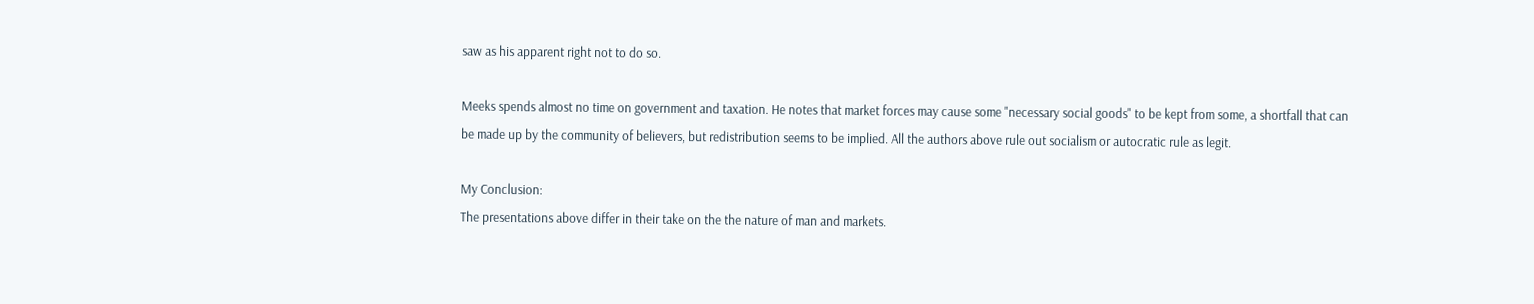saw as his apparent right not to do so.

Meeks spends almost no time on government and taxation. He notes that market forces may cause some "necessary social goods" to be kept from some, a shortfall that can be made up by the community of believers, but redistribution seems to be implied. All the authors above rule out socialism or autocratic rule as legit.

My Conclusion:
The presentations above differ in their take on the the nature of man and markets.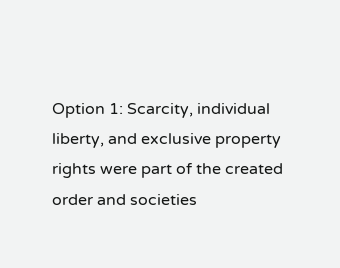Option 1: Scarcity, individual liberty, and exclusive property rights were part of the created order and societies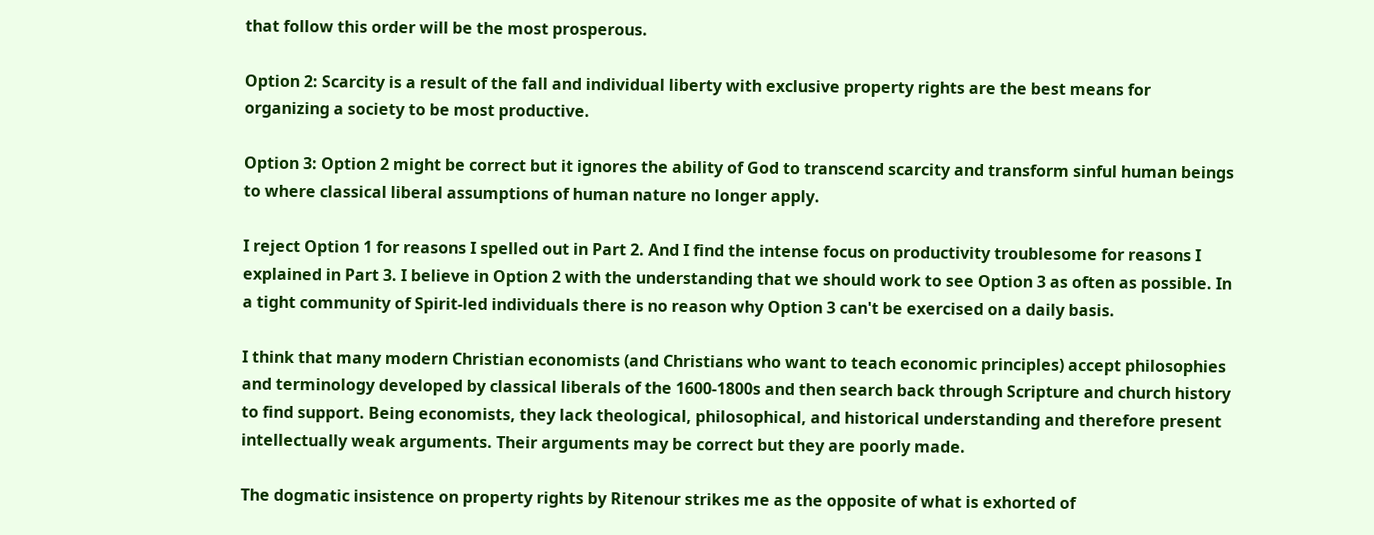that follow this order will be the most prosperous.

Option 2: Scarcity is a result of the fall and individual liberty with exclusive property rights are the best means for organizing a society to be most productive.

Option 3: Option 2 might be correct but it ignores the ability of God to transcend scarcity and transform sinful human beings to where classical liberal assumptions of human nature no longer apply.

I reject Option 1 for reasons I spelled out in Part 2. And I find the intense focus on productivity troublesome for reasons I explained in Part 3. I believe in Option 2 with the understanding that we should work to see Option 3 as often as possible. In a tight community of Spirit-led individuals there is no reason why Option 3 can't be exercised on a daily basis.

I think that many modern Christian economists (and Christians who want to teach economic principles) accept philosophies and terminology developed by classical liberals of the 1600-1800s and then search back through Scripture and church history to find support. Being economists, they lack theological, philosophical, and historical understanding and therefore present intellectually weak arguments. Their arguments may be correct but they are poorly made.

The dogmatic insistence on property rights by Ritenour strikes me as the opposite of what is exhorted of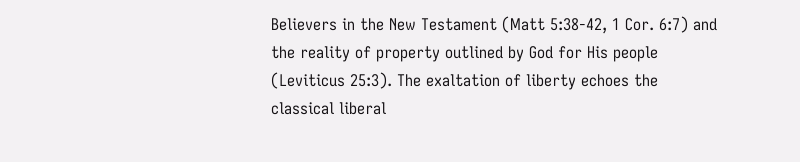Believers in the New Testament (Matt 5:38-42, 1 Cor. 6:7) and the reality of property outlined by God for His people (Leviticus 25:3). The exaltation of liberty echoes the classical liberal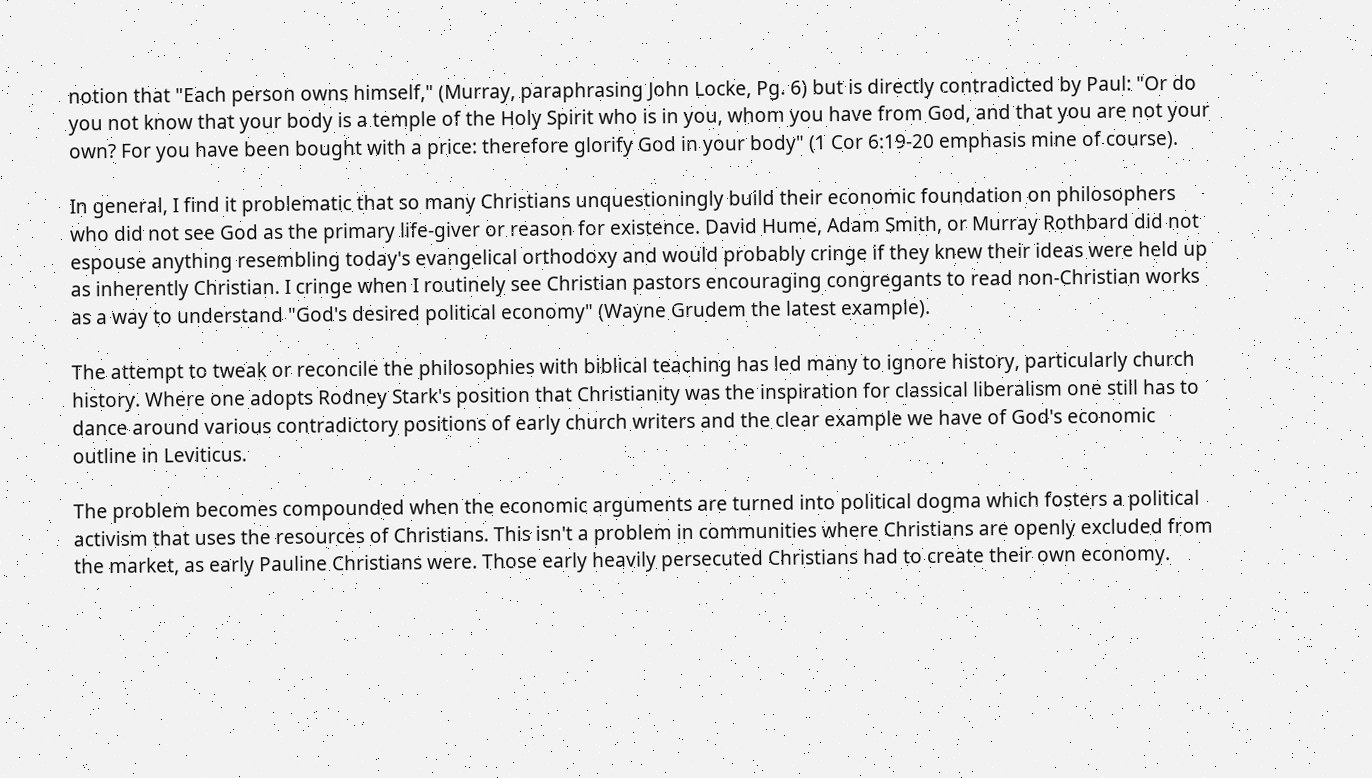notion that "Each person owns himself," (Murray, paraphrasing John Locke, Pg. 6) but is directly contradicted by Paul: "Or do you not know that your body is a temple of the Holy Spirit who is in you, whom you have from God, and that you are not your own? For you have been bought with a price: therefore glorify God in your body" (1 Cor 6:19-20 emphasis mine of course).

In general, I find it problematic that so many Christians unquestioningly build their economic foundation on philosophers who did not see God as the primary life-giver or reason for existence. David Hume, Adam Smith, or Murray Rothbard did not espouse anything resembling today's evangelical orthodoxy and would probably cringe if they knew their ideas were held up as inherently Christian. I cringe when I routinely see Christian pastors encouraging congregants to read non-Christian works as a way to understand "God's desired political economy" (Wayne Grudem the latest example).

The attempt to tweak or reconcile the philosophies with biblical teaching has led many to ignore history, particularly church history. Where one adopts Rodney Stark's position that Christianity was the inspiration for classical liberalism one still has to dance around various contradictory positions of early church writers and the clear example we have of God's economic outline in Leviticus.

The problem becomes compounded when the economic arguments are turned into political dogma which fosters a political activism that uses the resources of Christians. This isn't a problem in communities where Christians are openly excluded from the market, as early Pauline Christians were. Those early heavily persecuted Christians had to create their own economy.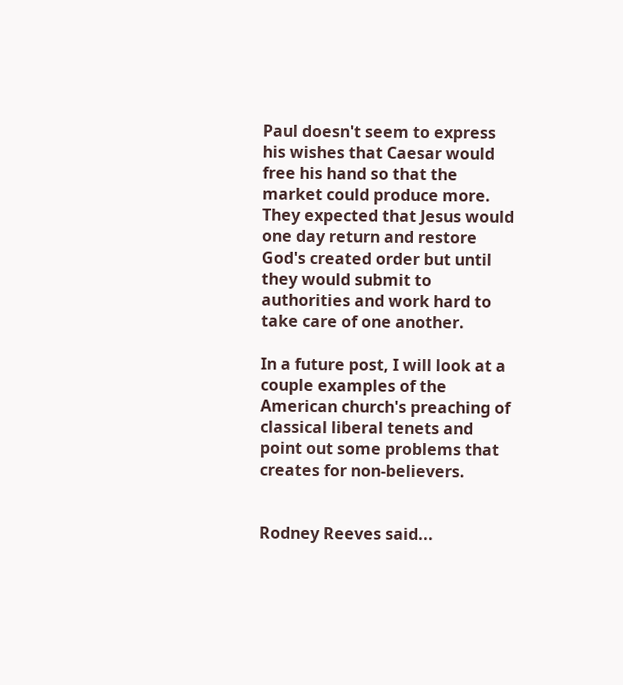Paul doesn't seem to express his wishes that Caesar would free his hand so that the market could produce more. They expected that Jesus would one day return and restore God's created order but until they would submit to authorities and work hard to take care of one another.

In a future post, I will look at a couple examples of the American church's preaching of classical liberal tenets and point out some problems that creates for non-believers.


Rodney Reeves said...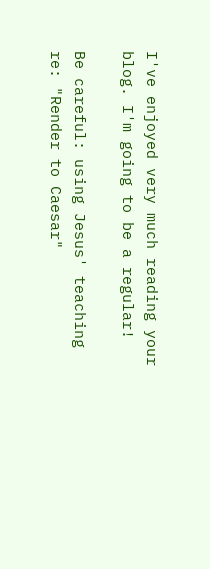I've enjoyed very much reading your blog. I'm going to be a regular!

Be careful: using Jesus' teaching re: "Render to Caesar"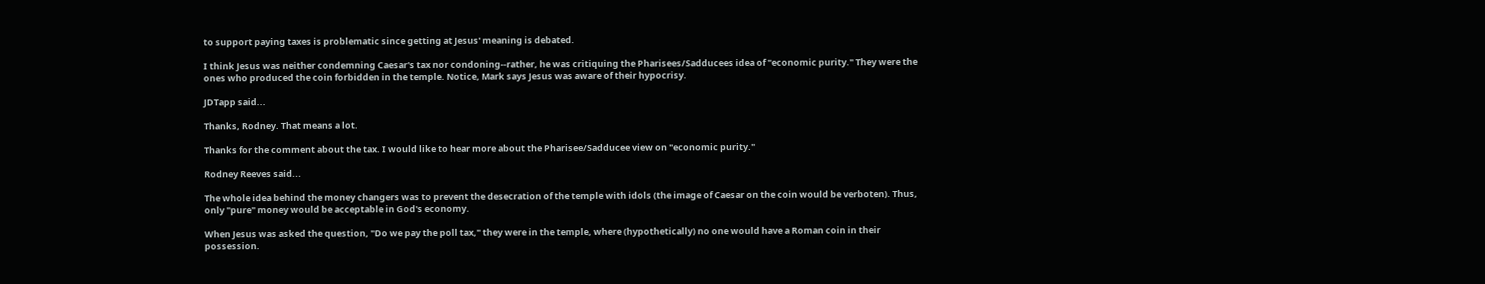to support paying taxes is problematic since getting at Jesus' meaning is debated.

I think Jesus was neither condemning Caesar's tax nor condoning--rather, he was critiquing the Pharisees/Sadducees idea of "economic purity." They were the ones who produced the coin forbidden in the temple. Notice, Mark says Jesus was aware of their hypocrisy.

JDTapp said...

Thanks, Rodney. That means a lot.

Thanks for the comment about the tax. I would like to hear more about the Pharisee/Sadducee view on "economic purity."

Rodney Reeves said...

The whole idea behind the money changers was to prevent the desecration of the temple with idols (the image of Caesar on the coin would be verboten). Thus, only "pure" money would be acceptable in God's economy.

When Jesus was asked the question, "Do we pay the poll tax," they were in the temple, where (hypothetically) no one would have a Roman coin in their possession.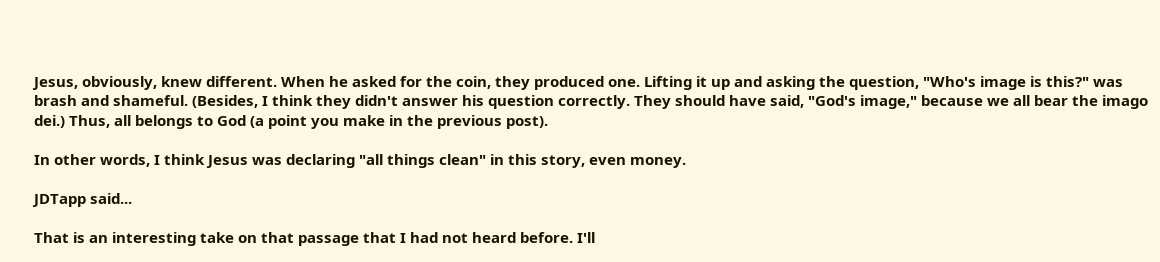Jesus, obviously, knew different. When he asked for the coin, they produced one. Lifting it up and asking the question, "Who's image is this?" was brash and shameful. (Besides, I think they didn't answer his question correctly. They should have said, "God's image," because we all bear the imago dei.) Thus, all belongs to God (a point you make in the previous post).

In other words, I think Jesus was declaring "all things clean" in this story, even money.

JDTapp said...

That is an interesting take on that passage that I had not heard before. I'll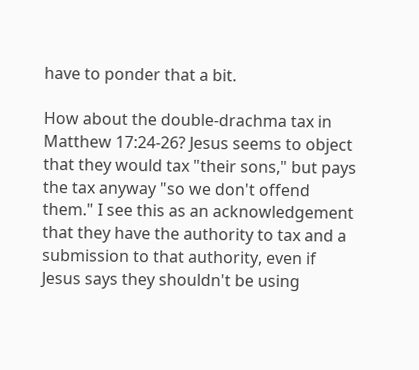have to ponder that a bit.

How about the double-drachma tax in Matthew 17:24-26? Jesus seems to object that they would tax "their sons," but pays the tax anyway "so we don't offend them." I see this as an acknowledgement that they have the authority to tax and a submission to that authority, even if Jesus says they shouldn't be using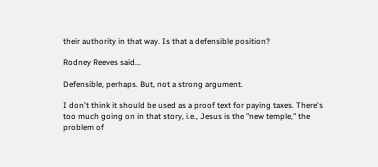their authority in that way. Is that a defensible position?

Rodney Reeves said...

Defensible, perhaps. But, not a strong argument.

I don't think it should be used as a proof text for paying taxes. There's too much going on in that story, i.e., Jesus is the "new temple," the problem of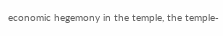economic hegemony in the temple, the temple-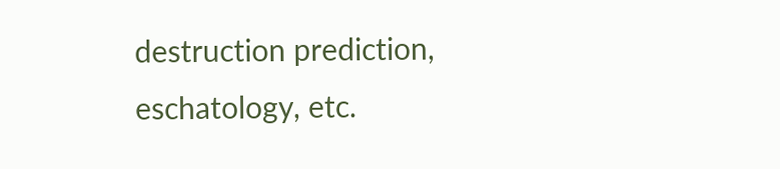destruction prediction, eschatology, etc.